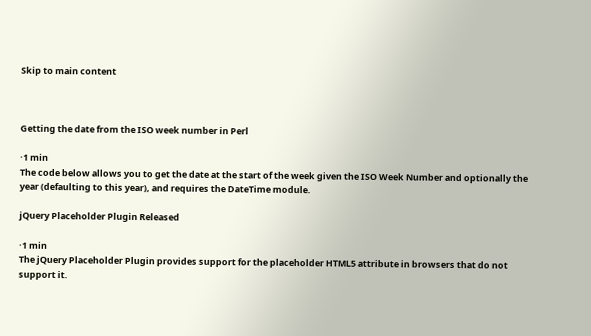Skip to main content



Getting the date from the ISO week number in Perl

·1 min
The code below allows you to get the date at the start of the week given the ISO Week Number and optionally the year (defaulting to this year), and requires the DateTime module.

jQuery Placeholder Plugin Released

·1 min
The jQuery Placeholder Plugin provides support for the placeholder HTML5 attribute in browsers that do not support it.